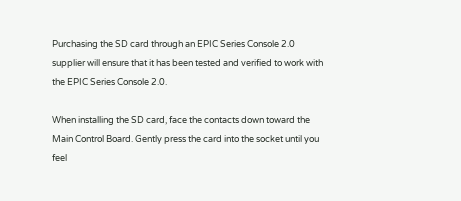Purchasing the SD card through an EPIC Series Console 2.0 supplier will ensure that it has been tested and verified to work with the EPIC Series Console 2.0.

When installing the SD card, face the contacts down toward the Main Control Board. Gently press the card into the socket until you feel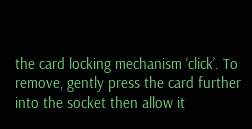the card locking mechanism ‘click’. To remove, gently press the card further into the socket then allow it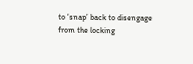to ‘snap’ back to disengage from the locking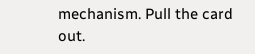mechanism. Pull the card out.